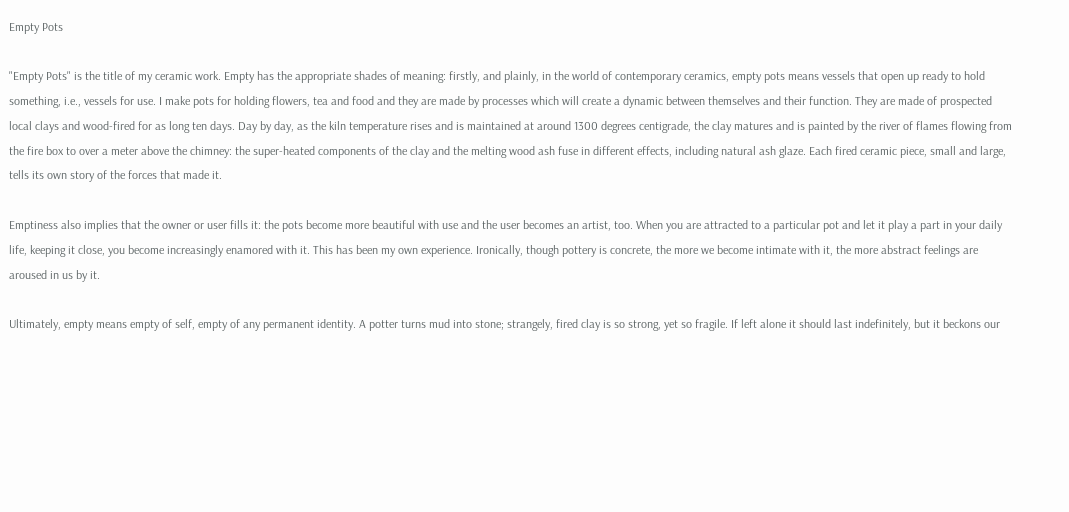Empty Pots

"Empty Pots" is the title of my ceramic work. Empty has the appropriate shades of meaning: firstly, and plainly, in the world of contemporary ceramics, empty pots means vessels that open up ready to hold something, i.e., vessels for use. I make pots for holding flowers, tea and food and they are made by processes which will create a dynamic between themselves and their function. They are made of prospected local clays and wood-fired for as long ten days. Day by day, as the kiln temperature rises and is maintained at around 1300 degrees centigrade, the clay matures and is painted by the river of flames flowing from the fire box to over a meter above the chimney: the super-heated components of the clay and the melting wood ash fuse in different effects, including natural ash glaze. Each fired ceramic piece, small and large, tells its own story of the forces that made it.

Emptiness also implies that the owner or user fills it: the pots become more beautiful with use and the user becomes an artist, too. When you are attracted to a particular pot and let it play a part in your daily life, keeping it close, you become increasingly enamored with it. This has been my own experience. Ironically, though pottery is concrete, the more we become intimate with it, the more abstract feelings are aroused in us by it.

Ultimately, empty means empty of self, empty of any permanent identity. A potter turns mud into stone; strangely, fired clay is so strong, yet so fragile. If left alone it should last indefinitely, but it beckons our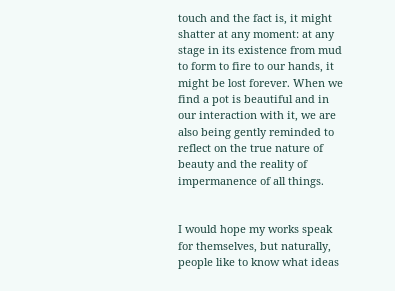touch and the fact is, it might shatter at any moment: at any stage in its existence from mud to form to fire to our hands, it might be lost forever. When we find a pot is beautiful and in our interaction with it, we are also being gently reminded to reflect on the true nature of beauty and the reality of impermanence of all things.


I would hope my works speak for themselves, but naturally, people like to know what ideas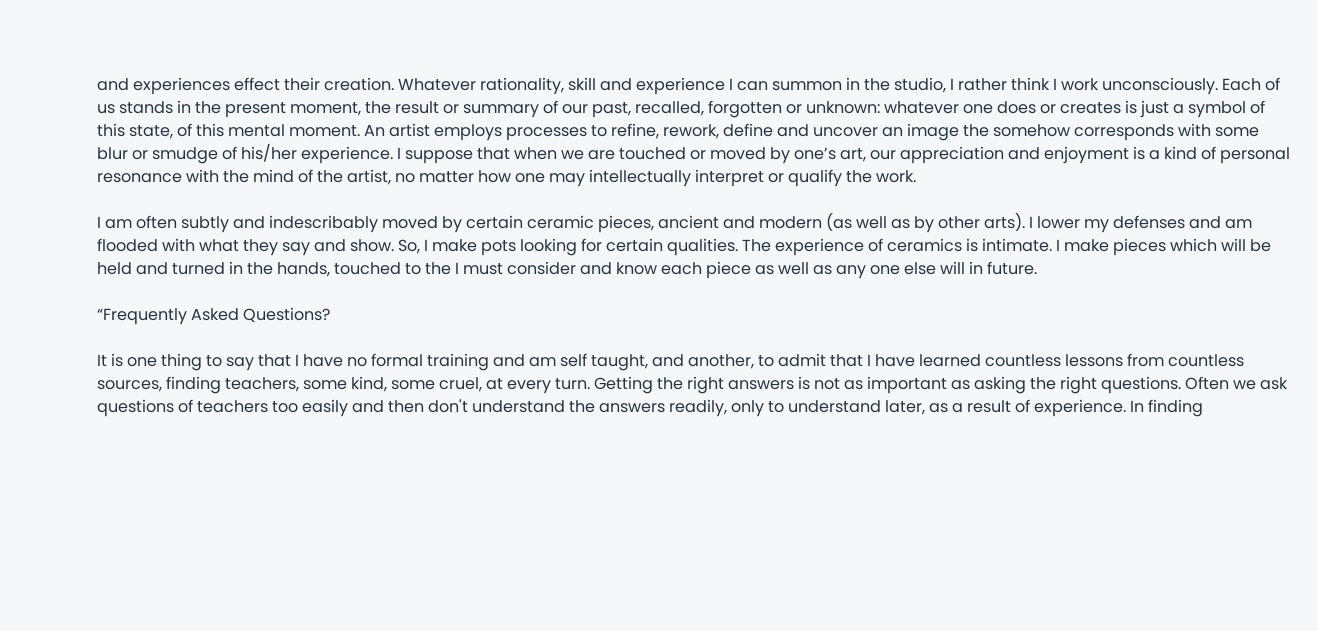and experiences effect their creation. Whatever rationality, skill and experience I can summon in the studio, I rather think I work unconsciously. Each of us stands in the present moment, the result or summary of our past, recalled, forgotten or unknown: whatever one does or creates is just a symbol of this state, of this mental moment. An artist employs processes to refine, rework, define and uncover an image the somehow corresponds with some blur or smudge of his/her experience. I suppose that when we are touched or moved by one’s art, our appreciation and enjoyment is a kind of personal resonance with the mind of the artist, no matter how one may intellectually interpret or qualify the work.

I am often subtly and indescribably moved by certain ceramic pieces, ancient and modern (as well as by other arts). I lower my defenses and am flooded with what they say and show. So, I make pots looking for certain qualities. The experience of ceramics is intimate. I make pieces which will be held and turned in the hands, touched to the I must consider and know each piece as well as any one else will in future.

“Frequently Asked Questions?

It is one thing to say that I have no formal training and am self taught, and another, to admit that I have learned countless lessons from countless sources, finding teachers, some kind, some cruel, at every turn. Getting the right answers is not as important as asking the right questions. Often we ask questions of teachers too easily and then don't understand the answers readily, only to understand later, as a result of experience. In finding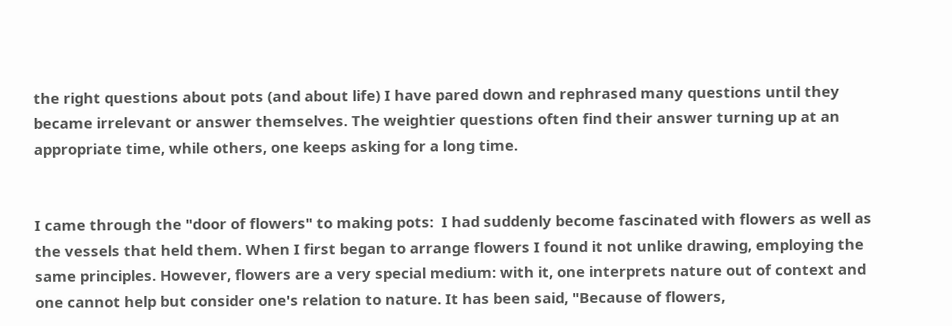the right questions about pots (and about life) I have pared down and rephrased many questions until they became irrelevant or answer themselves. The weightier questions often find their answer turning up at an appropriate time, while others, one keeps asking for a long time.


I came through the "door of flowers" to making pots:  I had suddenly become fascinated with flowers as well as the vessels that held them. When I first began to arrange flowers I found it not unlike drawing, employing the same principles. However, flowers are a very special medium: with it, one interprets nature out of context and one cannot help but consider one's relation to nature. It has been said, "Because of flowers,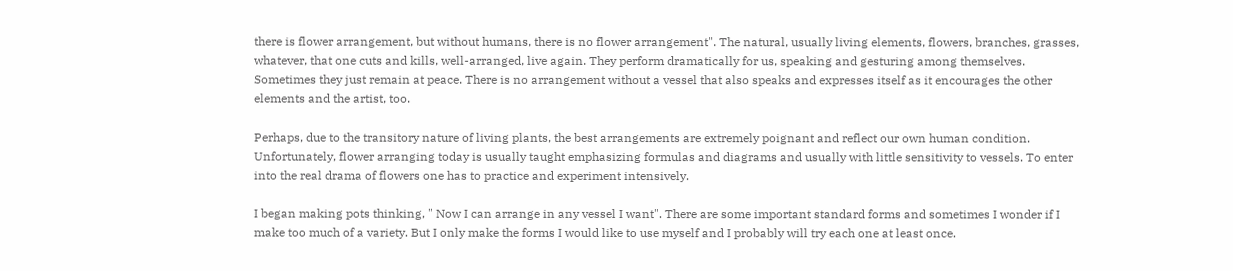there is flower arrangement, but without humans, there is no flower arrangement". The natural, usually living elements, flowers, branches, grasses, whatever, that one cuts and kills, well-arranged, live again. They perform dramatically for us, speaking and gesturing among themselves. Sometimes they just remain at peace. There is no arrangement without a vessel that also speaks and expresses itself as it encourages the other elements and the artist, too.

Perhaps, due to the transitory nature of living plants, the best arrangements are extremely poignant and reflect our own human condition. Unfortunately, flower arranging today is usually taught emphasizing formulas and diagrams and usually with little sensitivity to vessels. To enter into the real drama of flowers one has to practice and experiment intensively.

I began making pots thinking, " Now I can arrange in any vessel I want". There are some important standard forms and sometimes I wonder if I make too much of a variety. But I only make the forms I would like to use myself and I probably will try each one at least once.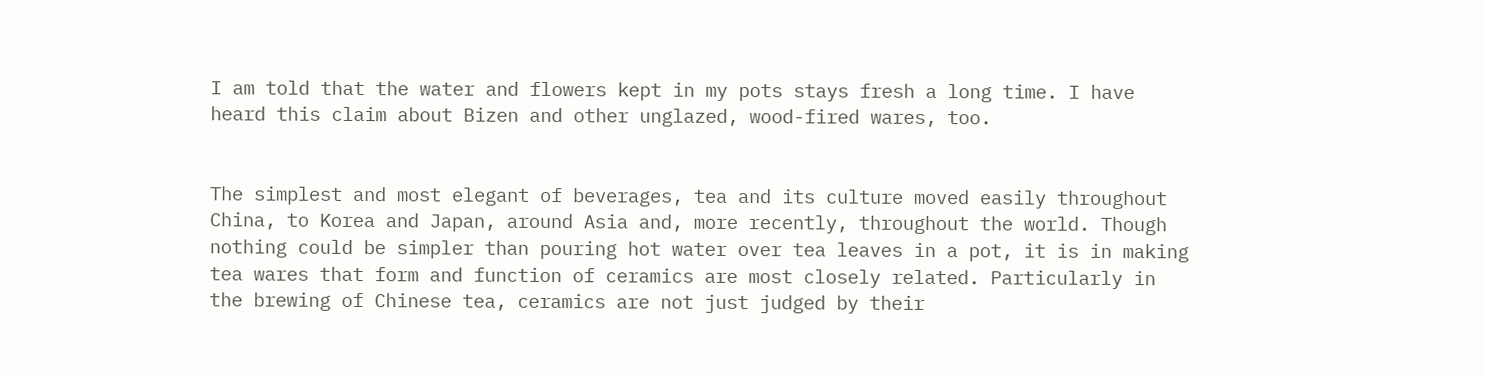I am told that the water and flowers kept in my pots stays fresh a long time. I have heard this claim about Bizen and other unglazed, wood-fired wares, too.


The simplest and most elegant of beverages, tea and its culture moved easily throughout China, to Korea and Japan, around Asia and, more recently, throughout the world. Though nothing could be simpler than pouring hot water over tea leaves in a pot, it is in making tea wares that form and function of ceramics are most closely related. Particularly in the brewing of Chinese tea, ceramics are not just judged by their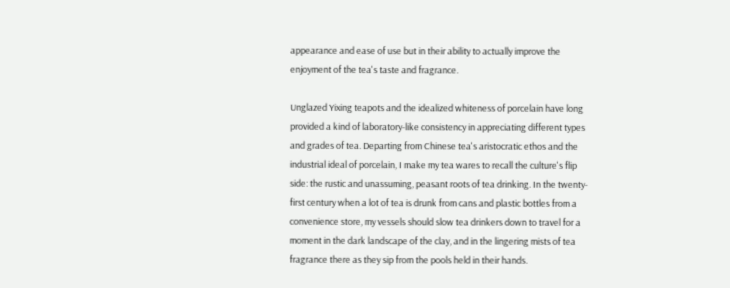appearance and ease of use but in their ability to actually improve the enjoyment of the tea's taste and fragrance.

Unglazed Yixing teapots and the idealized whiteness of porcelain have long provided a kind of laboratory-like consistency in appreciating different types and grades of tea. Departing from Chinese tea's aristocratic ethos and the industrial ideal of porcelain, I make my tea wares to recall the culture's flip side: the rustic and unassuming, peasant roots of tea drinking. In the twenty-first century when a lot of tea is drunk from cans and plastic bottles from a convenience store, my vessels should slow tea drinkers down to travel for a moment in the dark landscape of the clay, and in the lingering mists of tea fragrance there as they sip from the pools held in their hands.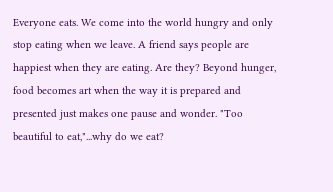Everyone eats. We come into the world hungry and only stop eating when we leave. A friend says people are happiest when they are eating. Are they? Beyond hunger, food becomes art when the way it is prepared and presented just makes one pause and wonder. "Too beautiful to eat,"...why do we eat?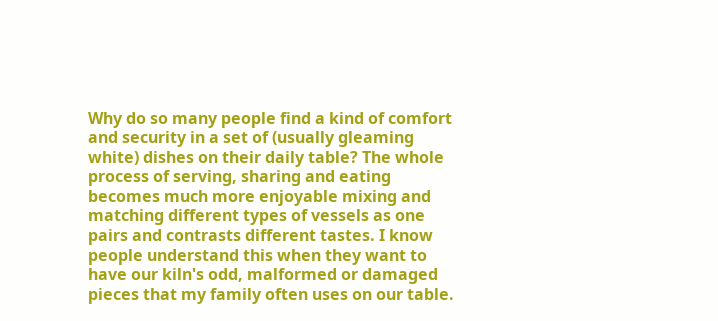Why do so many people find a kind of comfort and security in a set of (usually gleaming white) dishes on their daily table? The whole process of serving, sharing and eating becomes much more enjoyable mixing and matching different types of vessels as one pairs and contrasts different tastes. I know people understand this when they want to have our kiln's odd, malformed or damaged pieces that my family often uses on our table.